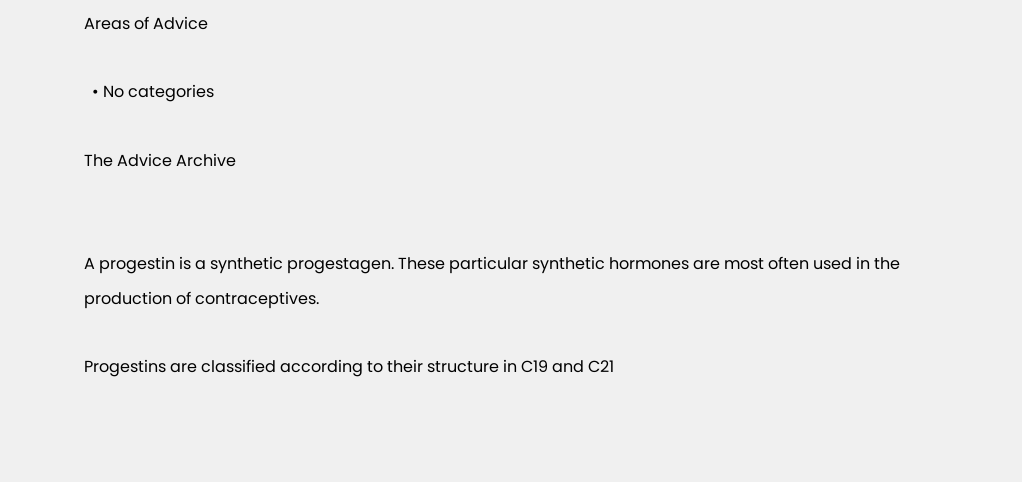Areas of Advice

  • No categories

The Advice Archive


A progestin is a synthetic progestagen. These particular synthetic hormones are most often used in the production of contraceptives.

Progestins are classified according to their structure in C19 and C21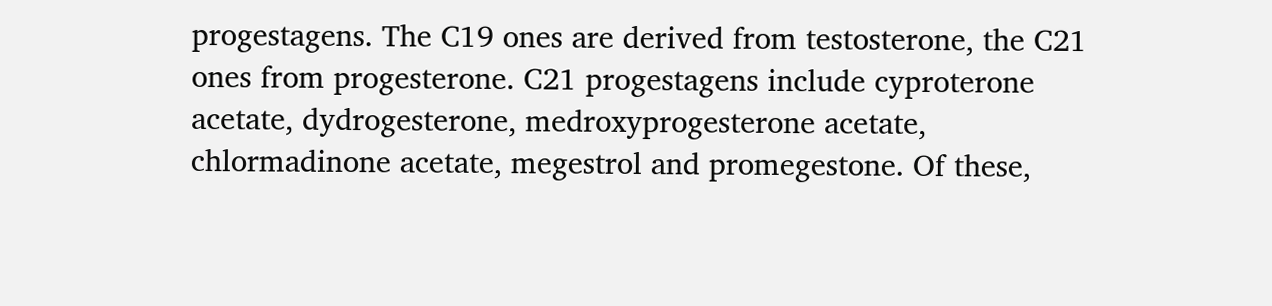progestagens. The C19 ones are derived from testosterone, the C21 ones from progesterone. C21 progestagens include cyproterone acetate, dydrogesterone, medroxyprogesterone acetate, chlormadinone acetate, megestrol and promegestone. Of these,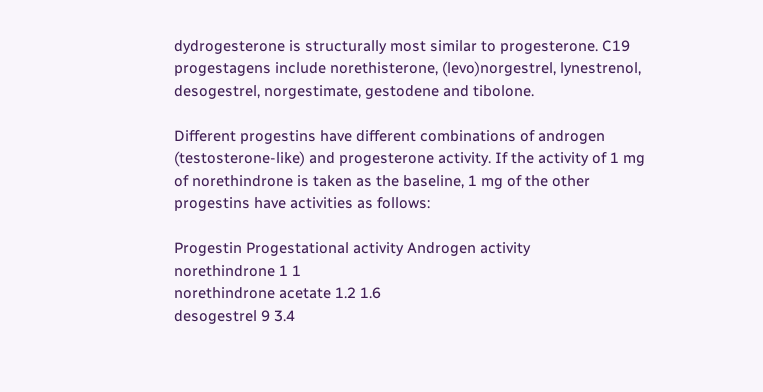dydrogesterone is structurally most similar to progesterone. C19 progestagens include norethisterone, (levo)norgestrel, lynestrenol, desogestrel, norgestimate, gestodene and tibolone.

Different progestins have different combinations of androgen (testosterone-like) and progesterone activity. If the activity of 1 mg of norethindrone is taken as the baseline, 1 mg of the other progestins have activities as follows:

Progestin Progestational activity Androgen activity
norethindrone 1 1
norethindrone acetate 1.2 1.6
desogestrel 9 3.4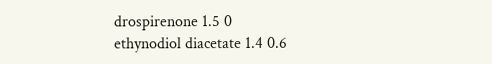drospirenone 1.5 0
ethynodiol diacetate 1.4 0.6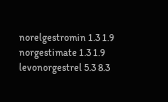norelgestromin 1.3 1.9
norgestimate 1.3 1.9
levonorgestrel 5.3 8.3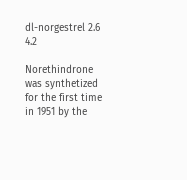dl-norgestrel 2.6 4.2

Norethindrone was synthetized for the first time in 1951 by the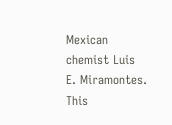Mexican chemist Luis E. Miramontes. This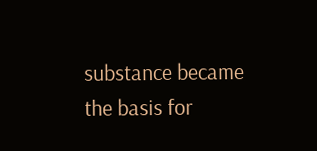substance became the basis for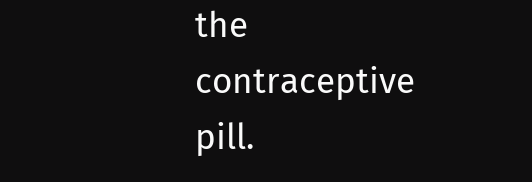the contraceptive pill.